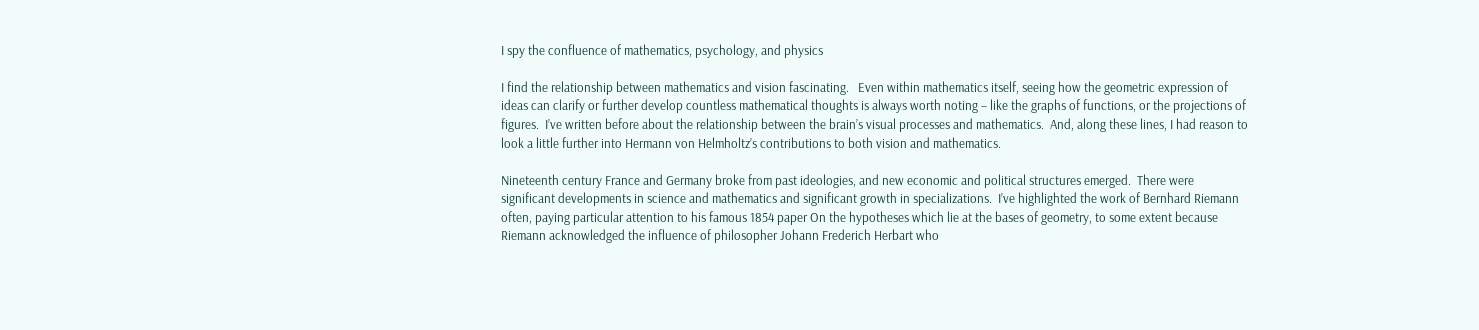I spy the confluence of mathematics, psychology, and physics

I find the relationship between mathematics and vision fascinating.   Even within mathematics itself, seeing how the geometric expression of ideas can clarify or further develop countless mathematical thoughts is always worth noting – like the graphs of functions, or the projections of figures.  I’ve written before about the relationship between the brain’s visual processes and mathematics.  And, along these lines, I had reason to look a little further into Hermann von Helmholtz’s contributions to both vision and mathematics.

Nineteenth century France and Germany broke from past ideologies, and new economic and political structures emerged.  There were significant developments in science and mathematics and significant growth in specializations.  I’ve highlighted the work of Bernhard Riemann often, paying particular attention to his famous 1854 paper On the hypotheses which lie at the bases of geometry, to some extent because Riemann acknowledged the influence of philosopher Johann Frederich Herbart who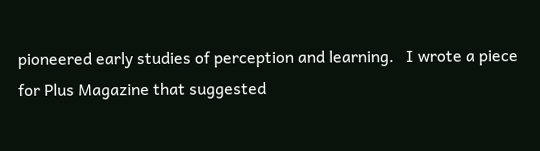pioneered early studies of perception and learning.   I wrote a piece for Plus Magazine that suggested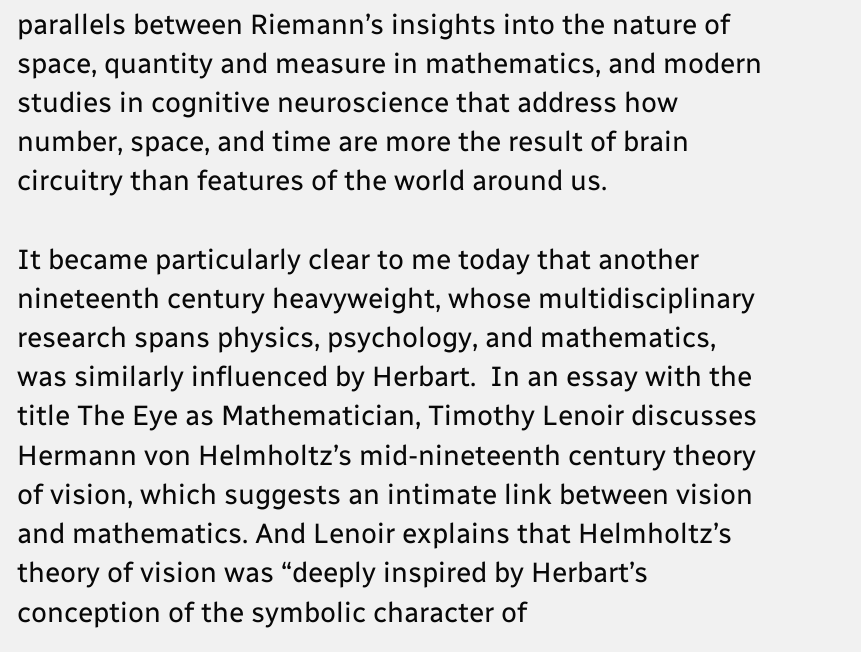parallels between Riemann’s insights into the nature of space, quantity and measure in mathematics, and modern studies in cognitive neuroscience that address how number, space, and time are more the result of brain circuitry than features of the world around us.

It became particularly clear to me today that another nineteenth century heavyweight, whose multidisciplinary research spans physics, psychology, and mathematics, was similarly influenced by Herbart.  In an essay with the title The Eye as Mathematician, Timothy Lenoir discusses Hermann von Helmholtz’s mid-nineteenth century theory of vision, which suggests an intimate link between vision and mathematics. And Lenoir explains that Helmholtz’s theory of vision was “deeply inspired by Herbart’s conception of the symbolic character of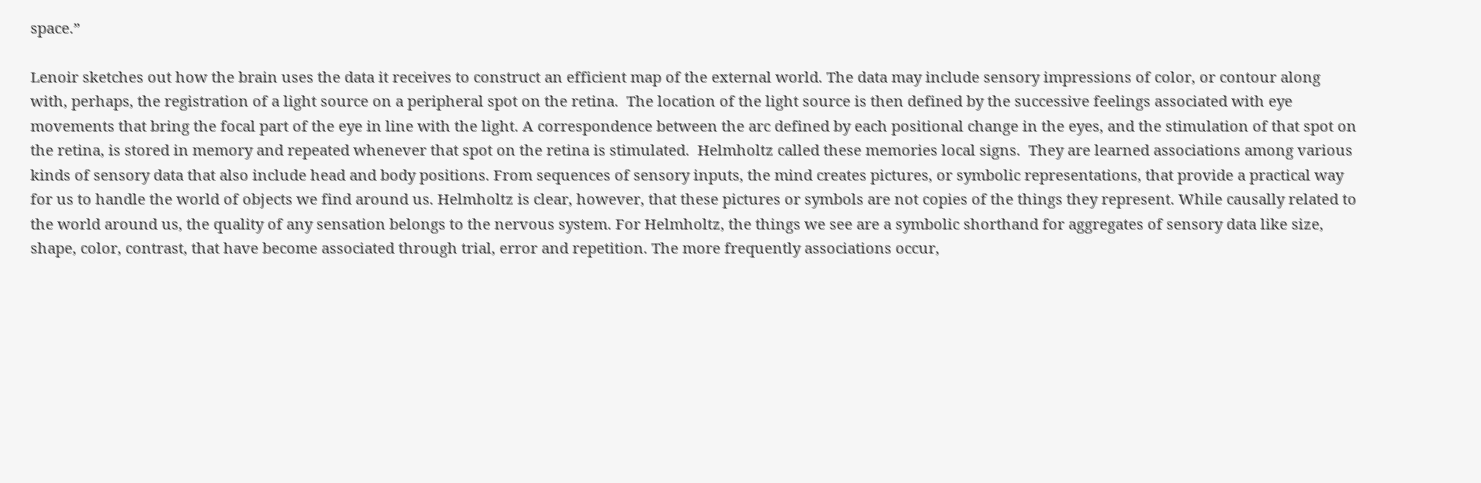space.”

Lenoir sketches out how the brain uses the data it receives to construct an efficient map of the external world. The data may include sensory impressions of color, or contour along with, perhaps, the registration of a light source on a peripheral spot on the retina.  The location of the light source is then defined by the successive feelings associated with eye movements that bring the focal part of the eye in line with the light. A correspondence between the arc defined by each positional change in the eyes, and the stimulation of that spot on the retina, is stored in memory and repeated whenever that spot on the retina is stimulated.  Helmholtz called these memories local signs.  They are learned associations among various kinds of sensory data that also include head and body positions. From sequences of sensory inputs, the mind creates pictures, or symbolic representations, that provide a practical way for us to handle the world of objects we find around us. Helmholtz is clear, however, that these pictures or symbols are not copies of the things they represent. While causally related to the world around us, the quality of any sensation belongs to the nervous system. For Helmholtz, the things we see are a symbolic shorthand for aggregates of sensory data like size, shape, color, contrast, that have become associated through trial, error and repetition. The more frequently associations occur,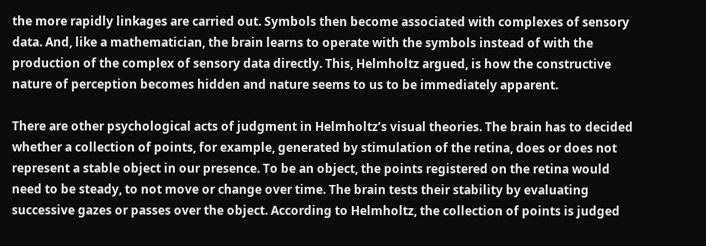the more rapidly linkages are carried out. Symbols then become associated with complexes of sensory data. And, like a mathematician, the brain learns to operate with the symbols instead of with the production of the complex of sensory data directly. This, Helmholtz argued, is how the constructive nature of perception becomes hidden and nature seems to us to be immediately apparent.

There are other psychological acts of judgment in Helmholtz’s visual theories. The brain has to decided whether a collection of points, for example, generated by stimulation of the retina, does or does not represent a stable object in our presence. To be an object, the points registered on the retina would need to be steady, to not move or change over time. The brain tests their stability by evaluating successive gazes or passes over the object. According to Helmholtz, the collection of points is judged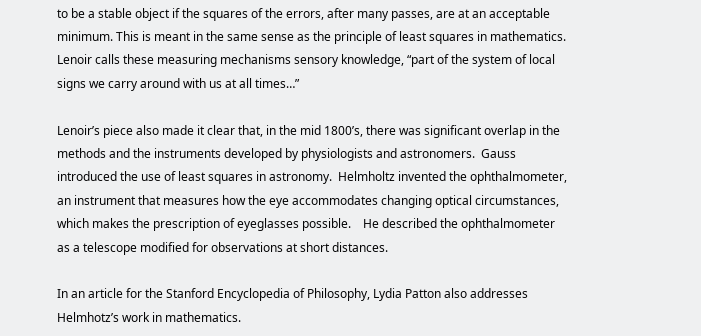to be a stable object if the squares of the errors, after many passes, are at an acceptable minimum. This is meant in the same sense as the principle of least squares in mathematics. Lenoir calls these measuring mechanisms sensory knowledge, “part of the system of local signs we carry around with us at all times…”

Lenoir’s piece also made it clear that, in the mid 1800’s, there was significant overlap in the methods and the instruments developed by physiologists and astronomers.  Gauss introduced the use of least squares in astronomy.  Helmholtz invented the ophthalmometer, an instrument that measures how the eye accommodates changing optical circumstances, which makes the prescription of eyeglasses possible.    He described the ophthalmometer as a telescope modified for observations at short distances.

In an article for the Stanford Encyclopedia of Philosophy, Lydia Patton also addresses Helmhotz’s work in mathematics.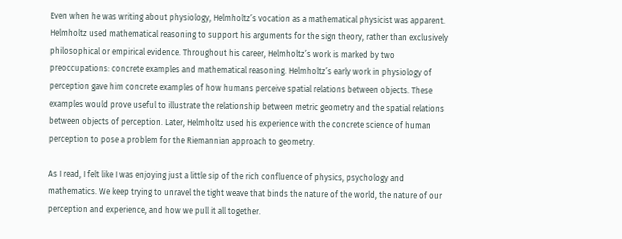Even when he was writing about physiology, Helmholtz’s vocation as a mathematical physicist was apparent. Helmholtz used mathematical reasoning to support his arguments for the sign theory, rather than exclusively philosophical or empirical evidence. Throughout his career, Helmholtz’s work is marked by two preoccupations: concrete examples and mathematical reasoning. Helmholtz’s early work in physiology of perception gave him concrete examples of how humans perceive spatial relations between objects. These examples would prove useful to illustrate the relationship between metric geometry and the spatial relations between objects of perception. Later, Helmholtz used his experience with the concrete science of human perception to pose a problem for the Riemannian approach to geometry.

As I read, I felt like I was enjoying just a little sip of the rich confluence of physics, psychology and mathematics. We keep trying to unravel the tight weave that binds the nature of the world, the nature of our perception and experience, and how we pull it all together.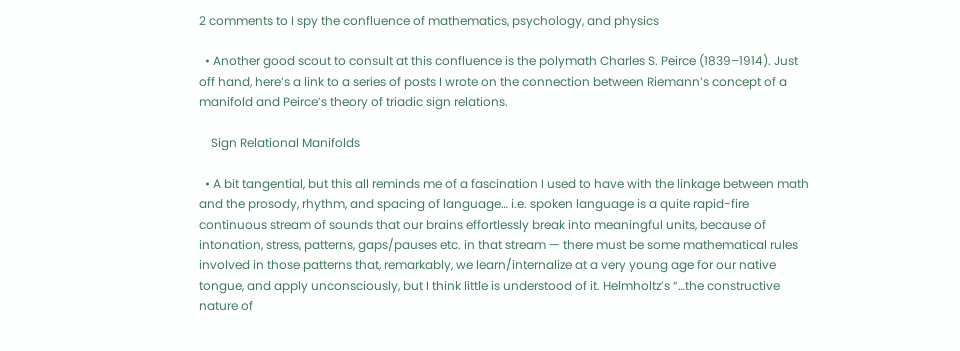2 comments to I spy the confluence of mathematics, psychology, and physics

  • Another good scout to consult at this confluence is the polymath Charles S. Peirce (1839–1914). Just off hand, here’s a link to a series of posts I wrote on the connection between Riemann’s concept of a manifold and Peirce’s theory of triadic sign relations.

    Sign Relational Manifolds

  • A bit tangential, but this all reminds me of a fascination I used to have with the linkage between math and the prosody, rhythm, and spacing of language… i.e. spoken language is a quite rapid-fire continuous stream of sounds that our brains effortlessly break into meaningful units, because of intonation, stress, patterns, gaps/pauses etc. in that stream — there must be some mathematical rules involved in those patterns that, remarkably, we learn/internalize at a very young age for our native tongue, and apply unconsciously, but I think little is understood of it. Helmholtz’s “…the constructive nature of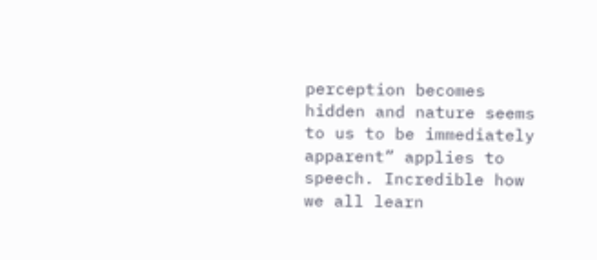perception becomes hidden and nature seems to us to be immediately apparent” applies to speech. Incredible how we all learn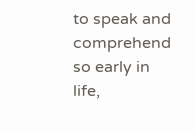to speak and comprehend so early in life,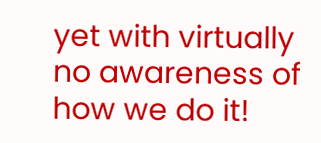yet with virtually no awareness of how we do it!